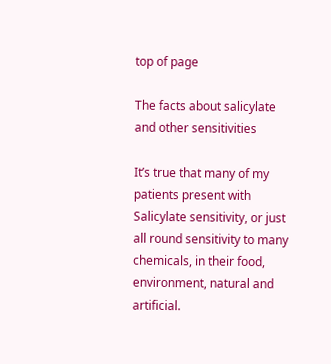top of page

The facts about salicylate and other sensitivities

It’s true that many of my patients present with Salicylate sensitivity, or just all round sensitivity to many chemicals, in their food, environment, natural and artificial.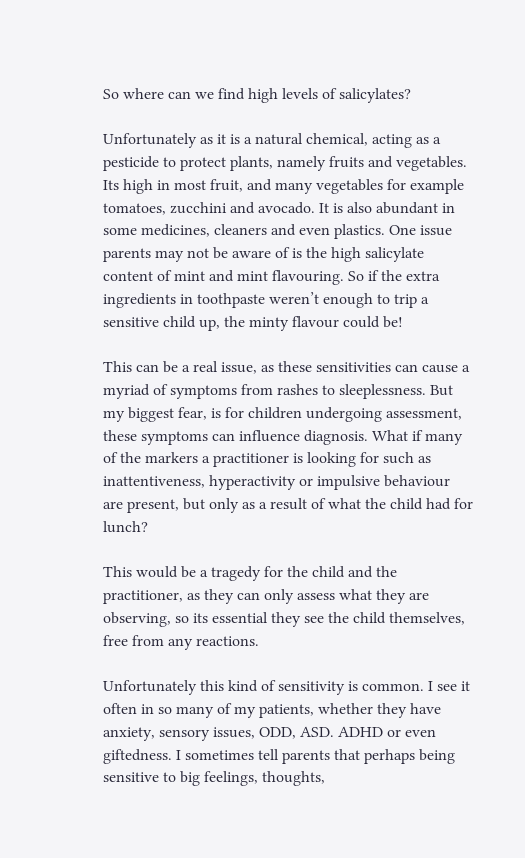So where can we find high levels of salicylates?

Unfortunately as it is a natural chemical, acting as a pesticide to protect plants, namely fruits and vegetables. Its high in most fruit, and many vegetables for example tomatoes, zucchini and avocado. It is also abundant in some medicines, cleaners and even plastics. One issue parents may not be aware of is the high salicylate content of mint and mint flavouring. So if the extra ingredients in toothpaste weren’t enough to trip a sensitive child up, the minty flavour could be!

This can be a real issue, as these sensitivities can cause a myriad of symptoms from rashes to sleeplessness. But my biggest fear, is for children undergoing assessment, these symptoms can influence diagnosis. What if many of the markers a practitioner is looking for such as inattentiveness, hyperactivity or impulsive behaviour are present, but only as a result of what the child had for lunch?

This would be a tragedy for the child and the practitioner, as they can only assess what they are observing, so its essential they see the child themselves, free from any reactions.

Unfortunately this kind of sensitivity is common. I see it often in so many of my patients, whether they have anxiety, sensory issues, ODD, ASD. ADHD or even giftedness. I sometimes tell parents that perhaps being sensitive to big feelings, thoughts,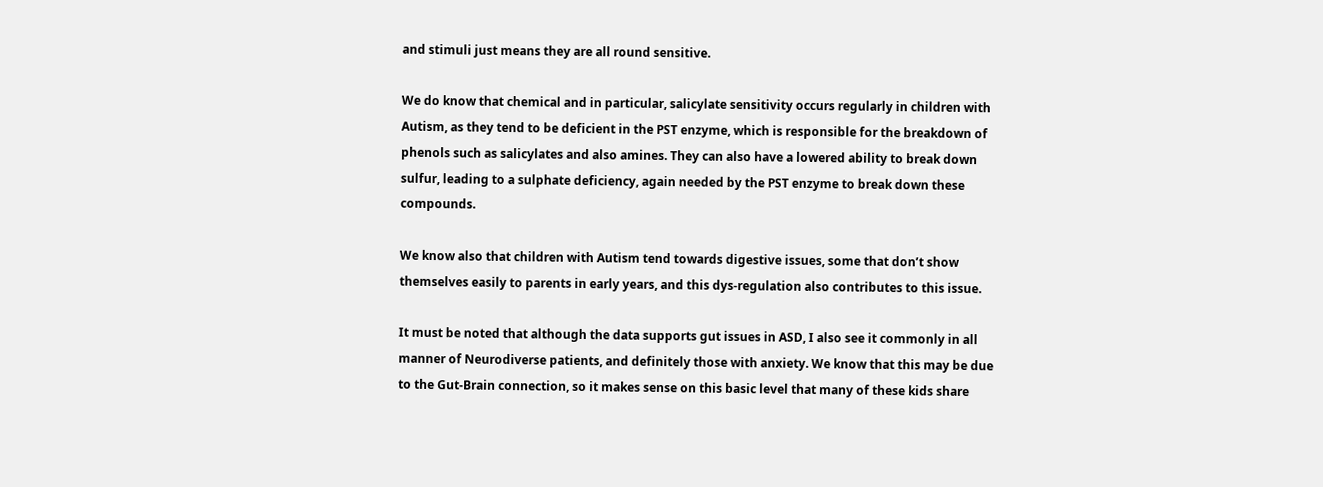and stimuli just means they are all round sensitive.

We do know that chemical and in particular, salicylate sensitivity occurs regularly in children with Autism, as they tend to be deficient in the PST enzyme, which is responsible for the breakdown of phenols such as salicylates and also amines. They can also have a lowered ability to break down sulfur, leading to a sulphate deficiency, again needed by the PST enzyme to break down these compounds.

We know also that children with Autism tend towards digestive issues, some that don’t show themselves easily to parents in early years, and this dys-regulation also contributes to this issue.

It must be noted that although the data supports gut issues in ASD, I also see it commonly in all manner of Neurodiverse patients, and definitely those with anxiety. We know that this may be due to the Gut-Brain connection, so it makes sense on this basic level that many of these kids share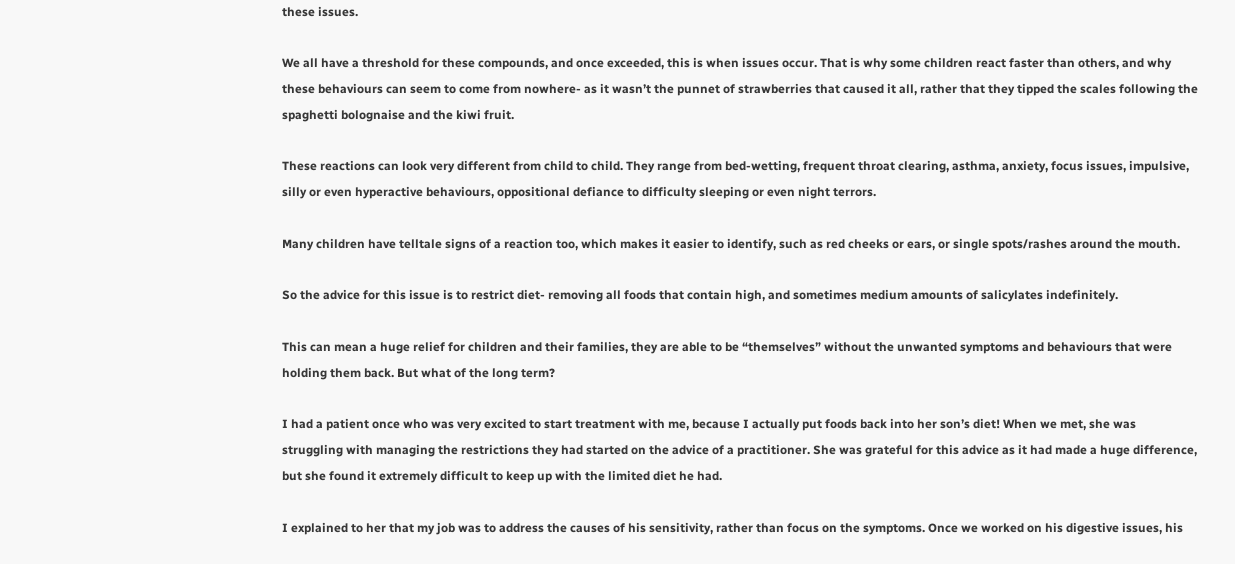these issues.

We all have a threshold for these compounds, and once exceeded, this is when issues occur. That is why some children react faster than others, and why these behaviours can seem to come from nowhere- as it wasn’t the punnet of strawberries that caused it all, rather that they tipped the scales following the spaghetti bolognaise and the kiwi fruit.

These reactions can look very different from child to child. They range from bed-wetting, frequent throat clearing, asthma, anxiety, focus issues, impulsive, silly or even hyperactive behaviours, oppositional defiance to difficulty sleeping or even night terrors.

Many children have telltale signs of a reaction too, which makes it easier to identify, such as red cheeks or ears, or single spots/rashes around the mouth.

So the advice for this issue is to restrict diet- removing all foods that contain high, and sometimes medium amounts of salicylates indefinitely.

This can mean a huge relief for children and their families, they are able to be “themselves” without the unwanted symptoms and behaviours that were holding them back. But what of the long term?

I had a patient once who was very excited to start treatment with me, because I actually put foods back into her son’s diet! When we met, she was struggling with managing the restrictions they had started on the advice of a practitioner. She was grateful for this advice as it had made a huge difference, but she found it extremely difficult to keep up with the limited diet he had.

I explained to her that my job was to address the causes of his sensitivity, rather than focus on the symptoms. Once we worked on his digestive issues, his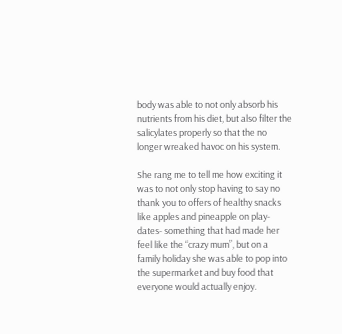body was able to not only absorb his nutrients from his diet, but also filter the salicylates properly so that the no longer wreaked havoc on his system.

She rang me to tell me how exciting it was to not only stop having to say no thank you to offers of healthy snacks like apples and pineapple on play-dates- something that had made her feel like the “crazy mum”, but on a family holiday she was able to pop into the supermarket and buy food that everyone would actually enjoy.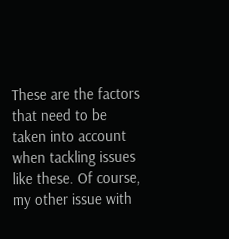These are the factors that need to be taken into account when tackling issues like these. Of course, my other issue with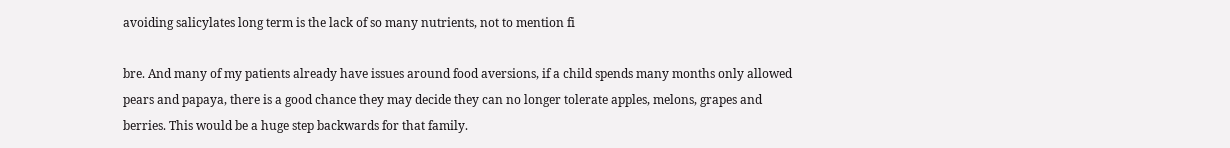avoiding salicylates long term is the lack of so many nutrients, not to mention fi

bre. And many of my patients already have issues around food aversions, if a child spends many months only allowed pears and papaya, there is a good chance they may decide they can no longer tolerate apples, melons, grapes and berries. This would be a huge step backwards for that family.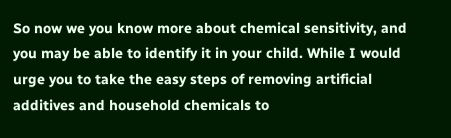So now we you know more about chemical sensitivity, and you may be able to identify it in your child. While I would urge you to take the easy steps of removing artificial additives and household chemicals to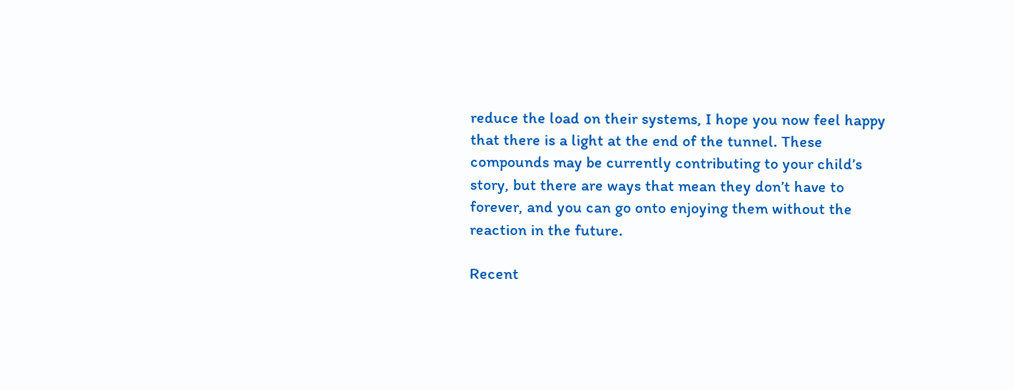reduce the load on their systems, I hope you now feel happy that there is a light at the end of the tunnel. These compounds may be currently contributing to your child’s story, but there are ways that mean they don’t have to forever, and you can go onto enjoying them without the reaction in the future.

Recent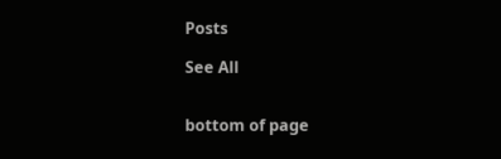Posts

See All


bottom of page